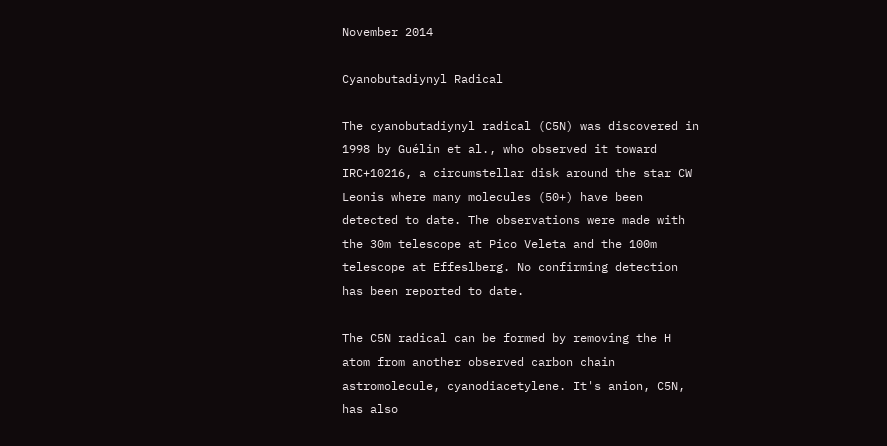November 2014

Cyanobutadiynyl Radical

The cyanobutadiynyl radical (C5N) was discovered in 1998 by Guélin et al., who observed it toward IRC+10216, a circumstellar disk around the star CW Leonis where many molecules (50+) have been detected to date. The observations were made with the 30m telescope at Pico Veleta and the 100m telescope at Effeslberg. No confirming detection has been reported to date.

The C5N radical can be formed by removing the H atom from another observed carbon chain astromolecule, cyanodiacetylene. It's anion, C5N, has also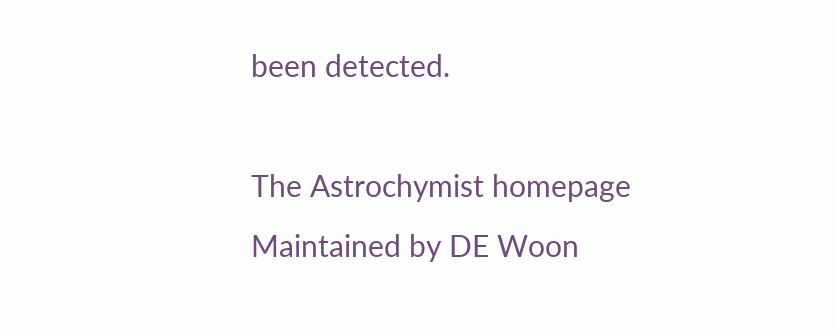been detected.

The Astrochymist homepage
Maintained by DE Woon